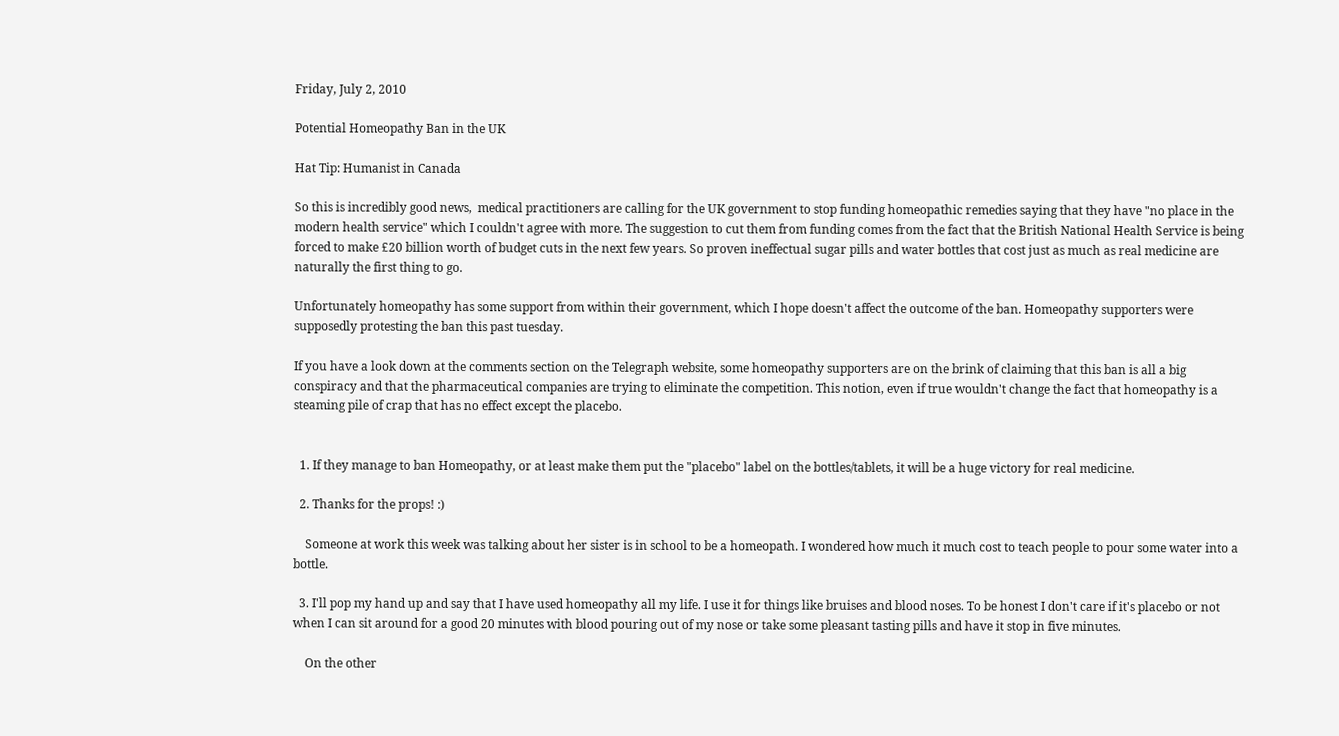Friday, July 2, 2010

Potential Homeopathy Ban in the UK

Hat Tip: Humanist in Canada

So this is incredibly good news,  medical practitioners are calling for the UK government to stop funding homeopathic remedies saying that they have "no place in the modern health service" which I couldn't agree with more. The suggestion to cut them from funding comes from the fact that the British National Health Service is being forced to make £20 billion worth of budget cuts in the next few years. So proven ineffectual sugar pills and water bottles that cost just as much as real medicine are naturally the first thing to go.

Unfortunately homeopathy has some support from within their government, which I hope doesn't affect the outcome of the ban. Homeopathy supporters were supposedly protesting the ban this past tuesday.

If you have a look down at the comments section on the Telegraph website, some homeopathy supporters are on the brink of claiming that this ban is all a big conspiracy and that the pharmaceutical companies are trying to eliminate the competition. This notion, even if true wouldn't change the fact that homeopathy is a steaming pile of crap that has no effect except the placebo.


  1. If they manage to ban Homeopathy, or at least make them put the "placebo" label on the bottles/tablets, it will be a huge victory for real medicine.

  2. Thanks for the props! :)

    Someone at work this week was talking about her sister is in school to be a homeopath. I wondered how much it much cost to teach people to pour some water into a bottle.

  3. I'll pop my hand up and say that I have used homeopathy all my life. I use it for things like bruises and blood noses. To be honest I don't care if it's placebo or not when I can sit around for a good 20 minutes with blood pouring out of my nose or take some pleasant tasting pills and have it stop in five minutes.

    On the other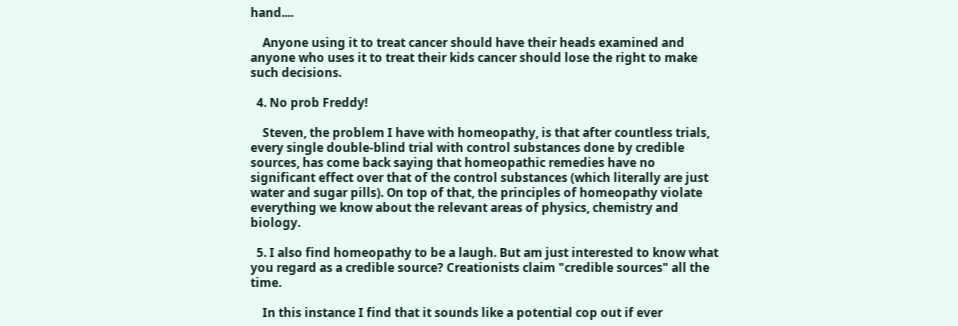hand....

    Anyone using it to treat cancer should have their heads examined and anyone who uses it to treat their kids cancer should lose the right to make such decisions.

  4. No prob Freddy!

    Steven, the problem I have with homeopathy, is that after countless trials, every single double-blind trial with control substances done by credible sources, has come back saying that homeopathic remedies have no significant effect over that of the control substances (which literally are just water and sugar pills). On top of that, the principles of homeopathy violate everything we know about the relevant areas of physics, chemistry and biology.

  5. I also find homeopathy to be a laugh. But am just interested to know what you regard as a credible source? Creationists claim "credible sources" all the time.

    In this instance I find that it sounds like a potential cop out if ever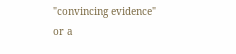"convincing evidence" or a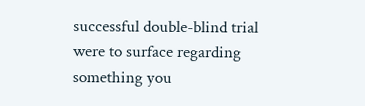successful double-blind trial were to surface regarding something you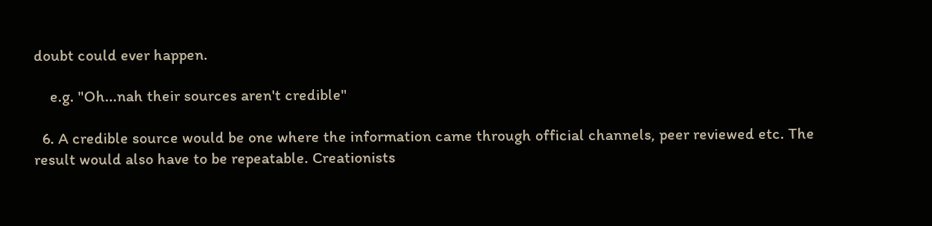doubt could ever happen.

    e.g. "Oh...nah their sources aren't credible"

  6. A credible source would be one where the information came through official channels, peer reviewed etc. The result would also have to be repeatable. Creationists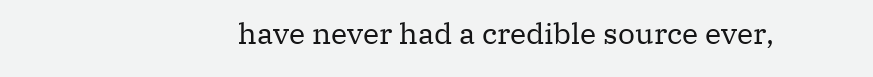have never had a credible source ever,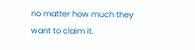no matter how much they want to claim it.